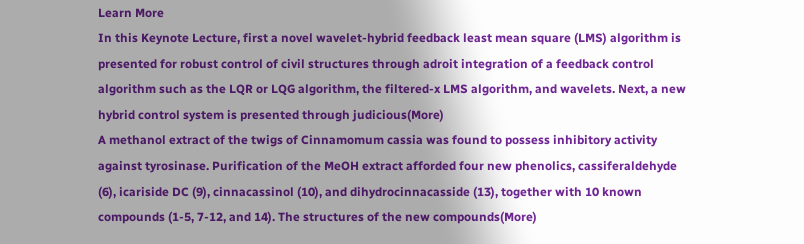Learn More
In this Keynote Lecture, first a novel wavelet-hybrid feedback least mean square (LMS) algorithm is presented for robust control of civil structures through adroit integration of a feedback control algorithm such as the LQR or LQG algorithm, the filtered-x LMS algorithm, and wavelets. Next, a new hybrid control system is presented through judicious(More)
A methanol extract of the twigs of Cinnamomum cassia was found to possess inhibitory activity against tyrosinase. Purification of the MeOH extract afforded four new phenolics, cassiferaldehyde (6), icariside DC (9), cinnacassinol (10), and dihydrocinnacasside (13), together with 10 known compounds (1-5, 7-12, and 14). The structures of the new compounds(More)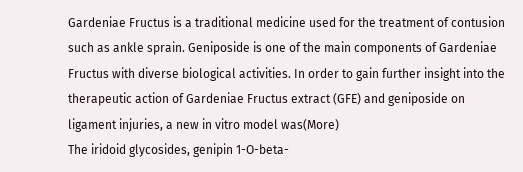Gardeniae Fructus is a traditional medicine used for the treatment of contusion such as ankle sprain. Geniposide is one of the main components of Gardeniae Fructus with diverse biological activities. In order to gain further insight into the therapeutic action of Gardeniae Fructus extract (GFE) and geniposide on ligament injuries, a new in vitro model was(More)
The iridoid glycosides, genipin 1-O-beta-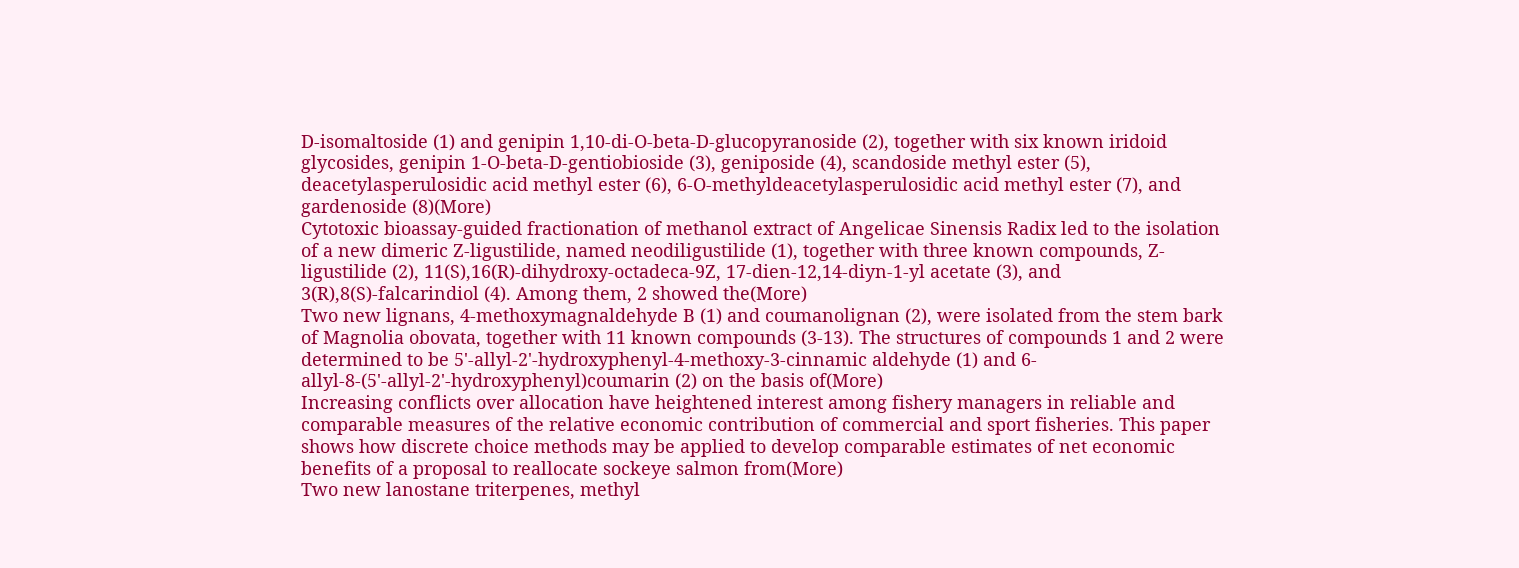D-isomaltoside (1) and genipin 1,10-di-O-beta-D-glucopyranoside (2), together with six known iridoid glycosides, genipin 1-O-beta-D-gentiobioside (3), geniposide (4), scandoside methyl ester (5), deacetylasperulosidic acid methyl ester (6), 6-O-methyldeacetylasperulosidic acid methyl ester (7), and gardenoside (8)(More)
Cytotoxic bioassay-guided fractionation of methanol extract of Angelicae Sinensis Radix led to the isolation of a new dimeric Z-ligustilide, named neodiligustilide (1), together with three known compounds, Z-ligustilide (2), 11(S),16(R)-dihydroxy-octadeca-9Z, 17-dien-12,14-diyn-1-yl acetate (3), and 3(R),8(S)-falcarindiol (4). Among them, 2 showed the(More)
Two new lignans, 4-methoxymagnaldehyde B (1) and coumanolignan (2), were isolated from the stem bark of Magnolia obovata, together with 11 known compounds (3-13). The structures of compounds 1 and 2 were determined to be 5'-allyl-2'-hydroxyphenyl-4-methoxy-3-cinnamic aldehyde (1) and 6-allyl-8-(5'-allyl-2'-hydroxyphenyl)coumarin (2) on the basis of(More)
Increasing conflicts over allocation have heightened interest among fishery managers in reliable and comparable measures of the relative economic contribution of commercial and sport fisheries. This paper shows how discrete choice methods may be applied to develop comparable estimates of net economic benefits of a proposal to reallocate sockeye salmon from(More)
Two new lanostane triterpenes, methyl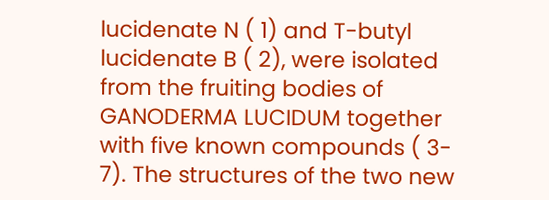lucidenate N ( 1) and T-butyl lucidenate B ( 2), were isolated from the fruiting bodies of GANODERMA LUCIDUM together with five known compounds ( 3- 7). The structures of the two new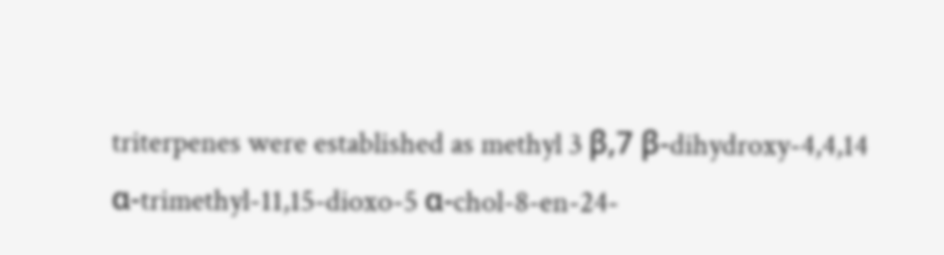triterpenes were established as methyl 3 β,7 β-dihydroxy-4,4,14 α-trimethyl-11,15-dioxo-5 α-chol-8-en-24-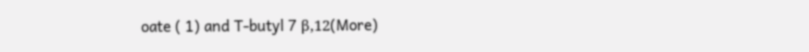oate ( 1) and T-butyl 7 β,12(More)